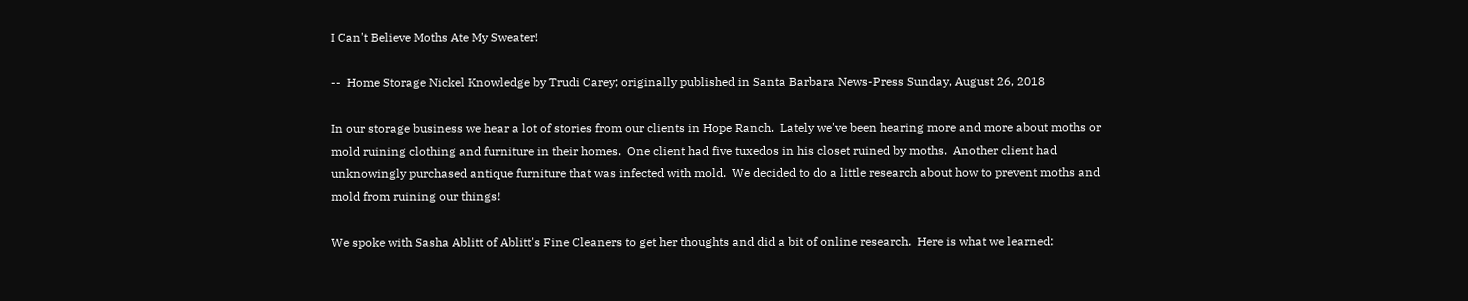I Can't Believe Moths Ate My Sweater!

--  Home Storage Nickel Knowledge by Trudi Carey; originally published in Santa Barbara News-Press Sunday, August 26, 2018

In our storage business we hear a lot of stories from our clients in Hope Ranch.  Lately we've been hearing more and more about moths or mold ruining clothing and furniture in their homes.  One client had five tuxedos in his closet ruined by moths.  Another client had unknowingly purchased antique furniture that was infected with mold.  We decided to do a little research about how to prevent moths and mold from ruining our things!

We spoke with Sasha Ablitt of Ablitt's Fine Cleaners to get her thoughts and did a bit of online research.  Here is what we learned: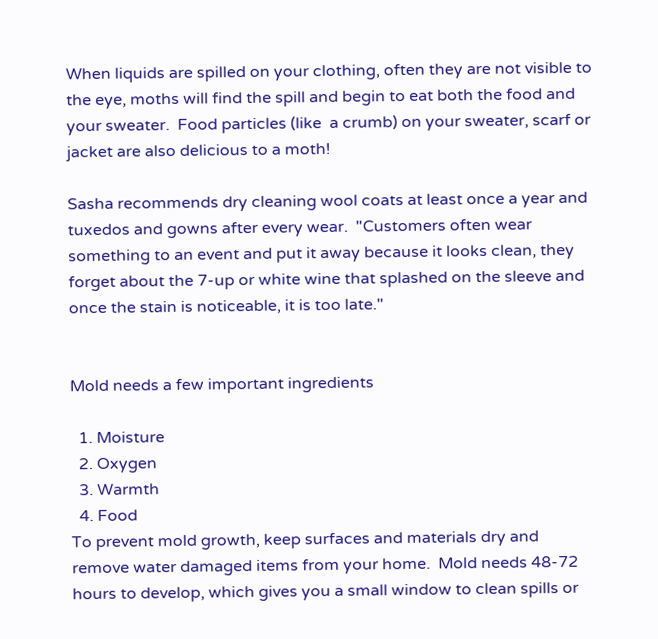When liquids are spilled on your clothing, often they are not visible to the eye, moths will find the spill and begin to eat both the food and your sweater.  Food particles (like  a crumb) on your sweater, scarf or jacket are also delicious to a moth!

Sasha recommends dry cleaning wool coats at least once a year and tuxedos and gowns after every wear.  "Customers often wear something to an event and put it away because it looks clean, they forget about the 7-up or white wine that splashed on the sleeve and once the stain is noticeable, it is too late."


Mold needs a few important ingredients

  1. Moisture
  2. Oxygen
  3. Warmth
  4. Food
To prevent mold growth, keep surfaces and materials dry and remove water damaged items from your home.  Mold needs 48-72 hours to develop, which gives you a small window to clean spills or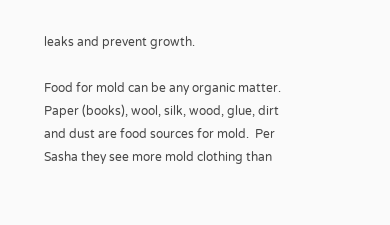leaks and prevent growth.

Food for mold can be any organic matter.  Paper (books), wool, silk, wood, glue, dirt and dust are food sources for mold.  Per Sasha they see more mold clothing than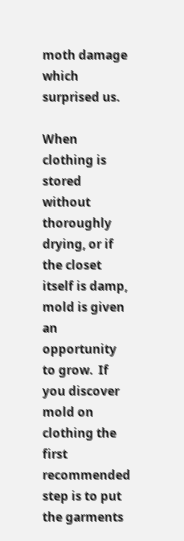moth damage which surprised us.

When clothing is stored without thoroughly drying, or if the closet itself is damp, mold is given an opportunity to grow.  If you discover mold on clothing the first recommended step is to put the garments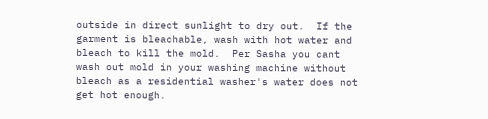outside in direct sunlight to dry out.  If the garment is bleachable, wash with hot water and bleach to kill the mold.  Per Sasha you cant wash out mold in your washing machine without bleach as a residential washer's water does not get hot enough.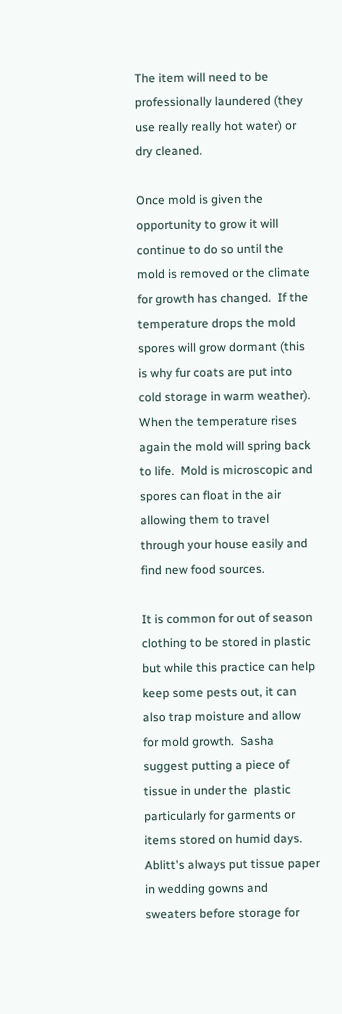The item will need to be professionally laundered (they use really really hot water) or dry cleaned.

Once mold is given the opportunity to grow it will continue to do so until the mold is removed or the climate for growth has changed.  If the temperature drops the mold spores will grow dormant (this is why fur coats are put into cold storage in warm weather).  When the temperature rises again the mold will spring back to life.  Mold is microscopic and spores can float in the air allowing them to travel through your house easily and find new food sources.

It is common for out of season clothing to be stored in plastic but while this practice can help keep some pests out, it can also trap moisture and allow for mold growth.  Sasha suggest putting a piece of tissue in under the  plastic particularly for garments or items stored on humid days.  Ablitt's always put tissue paper in wedding gowns and sweaters before storage for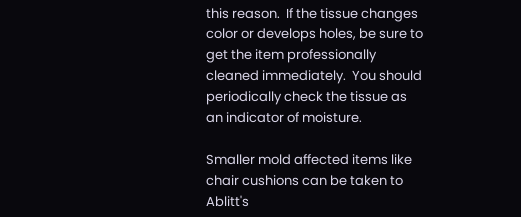this reason.  If the tissue changes color or develops holes, be sure to get the item professionally cleaned immediately.  You should periodically check the tissue as an indicator of moisture.

Smaller mold affected items like chair cushions can be taken to Ablitt's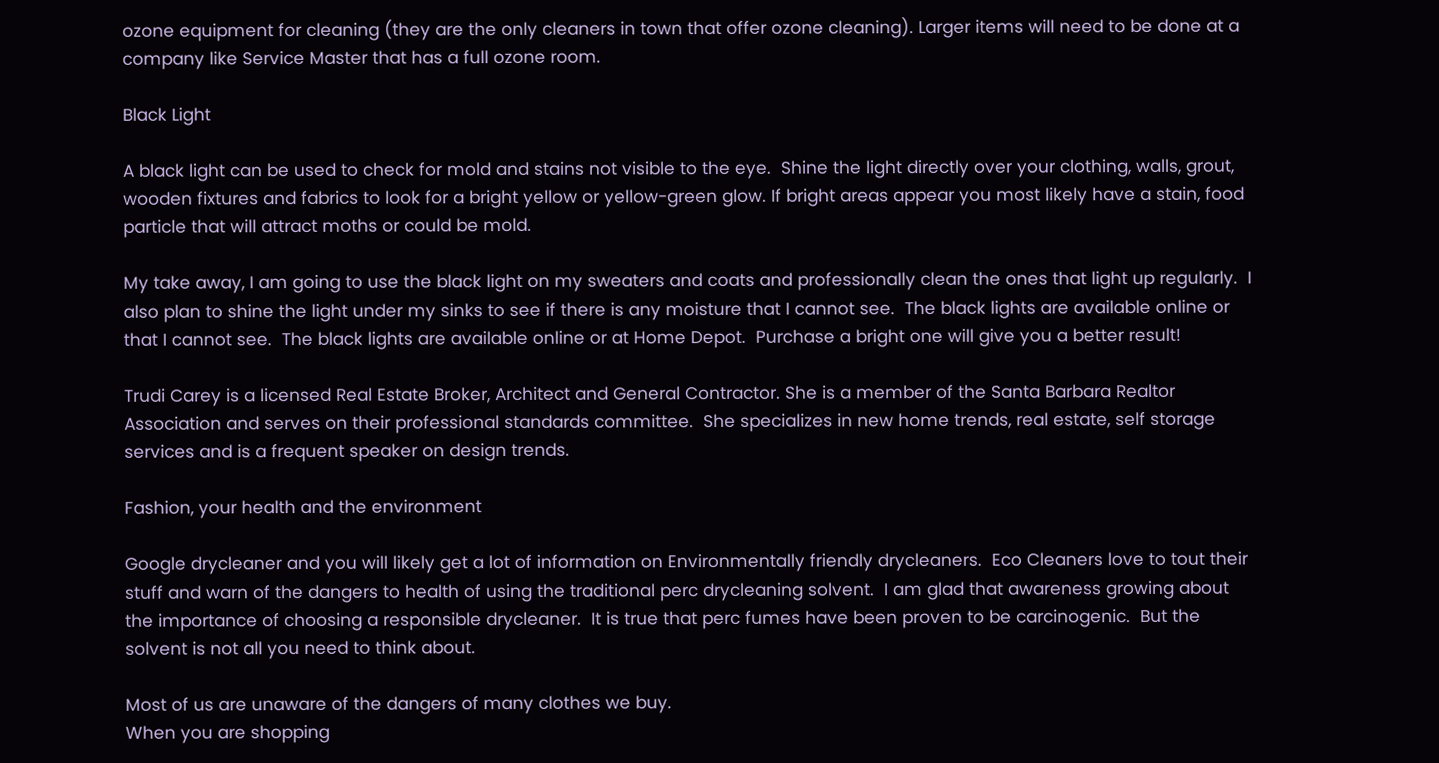ozone equipment for cleaning (they are the only cleaners in town that offer ozone cleaning). Larger items will need to be done at a company like Service Master that has a full ozone room.

Black Light

A black light can be used to check for mold and stains not visible to the eye.  Shine the light directly over your clothing, walls, grout, wooden fixtures and fabrics to look for a bright yellow or yellow-green glow. If bright areas appear you most likely have a stain, food particle that will attract moths or could be mold.

My take away, I am going to use the black light on my sweaters and coats and professionally clean the ones that light up regularly.  I also plan to shine the light under my sinks to see if there is any moisture that I cannot see.  The black lights are available online or that I cannot see.  The black lights are available online or at Home Depot.  Purchase a bright one will give you a better result!

Trudi Carey is a licensed Real Estate Broker, Architect and General Contractor. She is a member of the Santa Barbara Realtor Association and serves on their professional standards committee.  She specializes in new home trends, real estate, self storage services and is a frequent speaker on design trends.

Fashion, your health and the environment

Google drycleaner and you will likely get a lot of information on Environmentally friendly drycleaners.  Eco Cleaners love to tout their stuff and warn of the dangers to health of using the traditional perc drycleaning solvent.  I am glad that awareness growing about the importance of choosing a responsible drycleaner.  It is true that perc fumes have been proven to be carcinogenic.  But the solvent is not all you need to think about.

Most of us are unaware of the dangers of many clothes we buy.
When you are shopping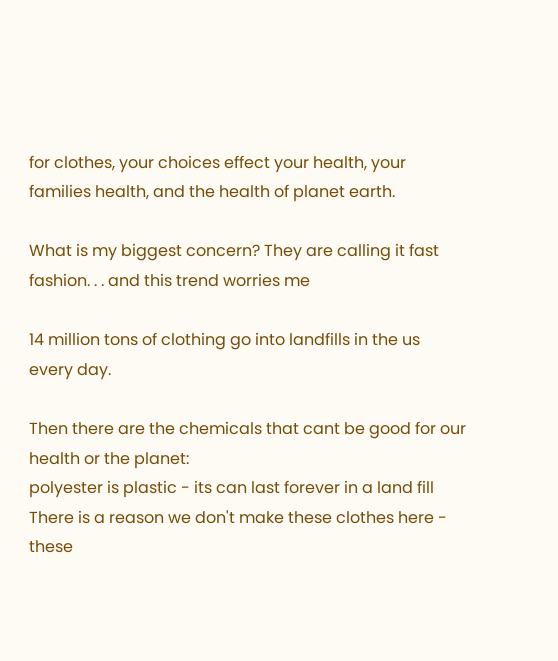for clothes, your choices effect your health, your families health, and the health of planet earth.

What is my biggest concern? They are calling it fast fashion. . . and this trend worries me

14 million tons of clothing go into landfills in the us every day.

Then there are the chemicals that cant be good for our health or the planet:
polyester is plastic - its can last forever in a land fill
There is a reason we don't make these clothes here - these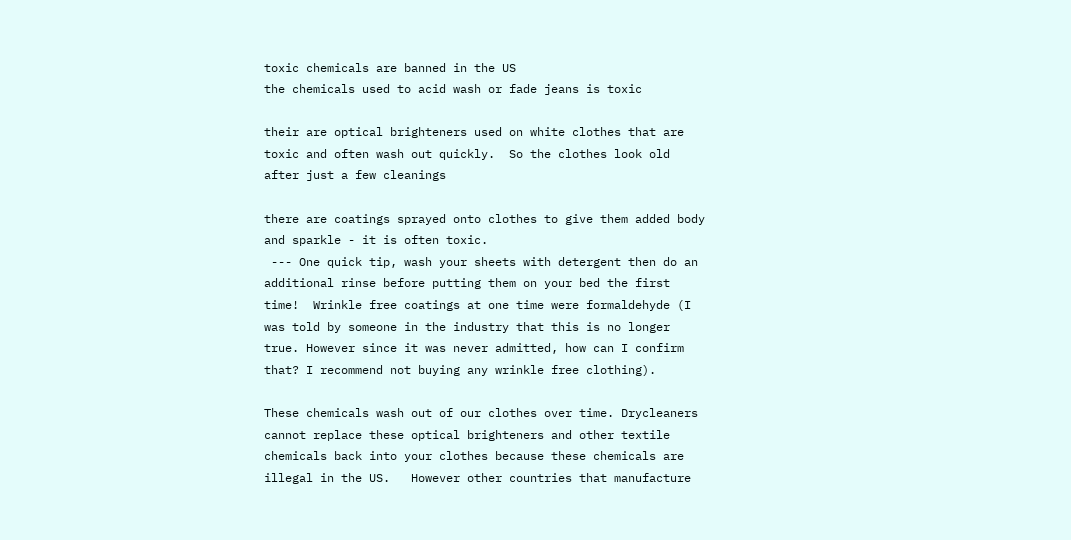toxic chemicals are banned in the US
the chemicals used to acid wash or fade jeans is toxic

their are optical brighteners used on white clothes that are toxic and often wash out quickly.  So the clothes look old after just a few cleanings

there are coatings sprayed onto clothes to give them added body and sparkle - it is often toxic.
 --- One quick tip, wash your sheets with detergent then do an additional rinse before putting them on your bed the first time!  Wrinkle free coatings at one time were formaldehyde (I was told by someone in the industry that this is no longer true. However since it was never admitted, how can I confirm that? I recommend not buying any wrinkle free clothing).

These chemicals wash out of our clothes over time. Drycleaners cannot replace these optical brighteners and other textile chemicals back into your clothes because these chemicals are illegal in the US.   However other countries that manufacture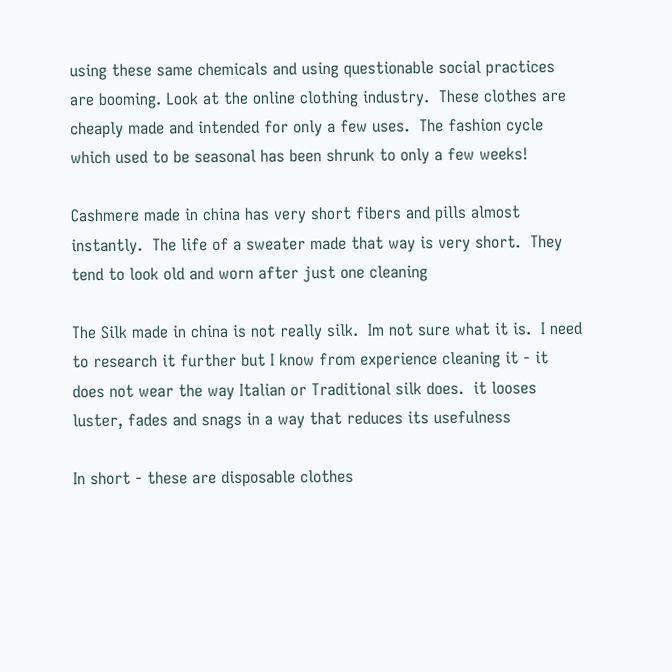using these same chemicals and using questionable social practices are booming. Look at the online clothing industry.  These clothes are cheaply made and intended for only a few uses.  The fashion cycle which used to be seasonal has been shrunk to only a few weeks!

Cashmere made in china has very short fibers and pills almost instantly.  The life of a sweater made that way is very short.  They tend to look old and worn after just one cleaning

The Silk made in china is not really silk.  Im not sure what it is.  I need to research it further but I know from experience cleaning it - it does not wear the way Italian or Traditional silk does.  it looses luster, fades and snags in a way that reduces its usefulness

In short - these are disposable clothes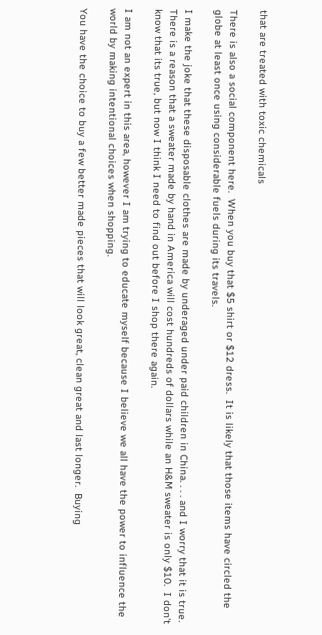that are treated with toxic chemicals

There is also a social component here.  When you buy that $5 shirt or $12 dress.  It is likely that those items have circled the globe at least once using considerable fuels during its travels.

I make the joke that these disposable clothes are made by underaged under paid children in China. . . . and I worry that it is true. There is a reason that a sweater made by hand in America will cost hundreds of dollars while an H&M sweater is only $10.  I don't know that its true, but now I think I need to find out before I shop there again.

I am not an expert in this area, however I am trying to educate myself because I believe we all have the power to influence the world by making intentional choices when shopping.

You have the choice to buy a few better made pieces that will look great, clean great and last longer.  Buying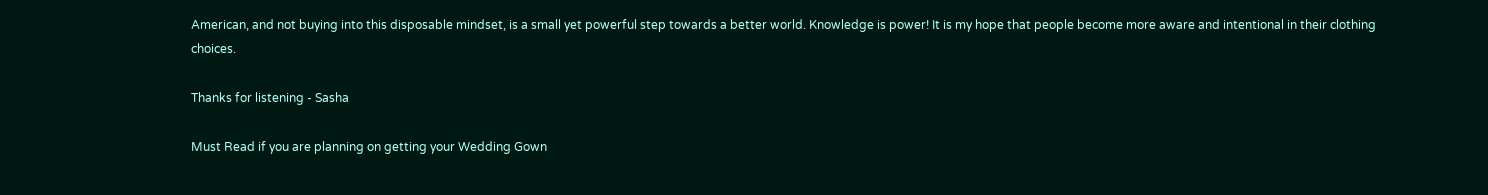American, and not buying into this disposable mindset, is a small yet powerful step towards a better world. Knowledge is power! It is my hope that people become more aware and intentional in their clothing choices.

Thanks for listening - Sasha

Must Read if you are planning on getting your Wedding Gown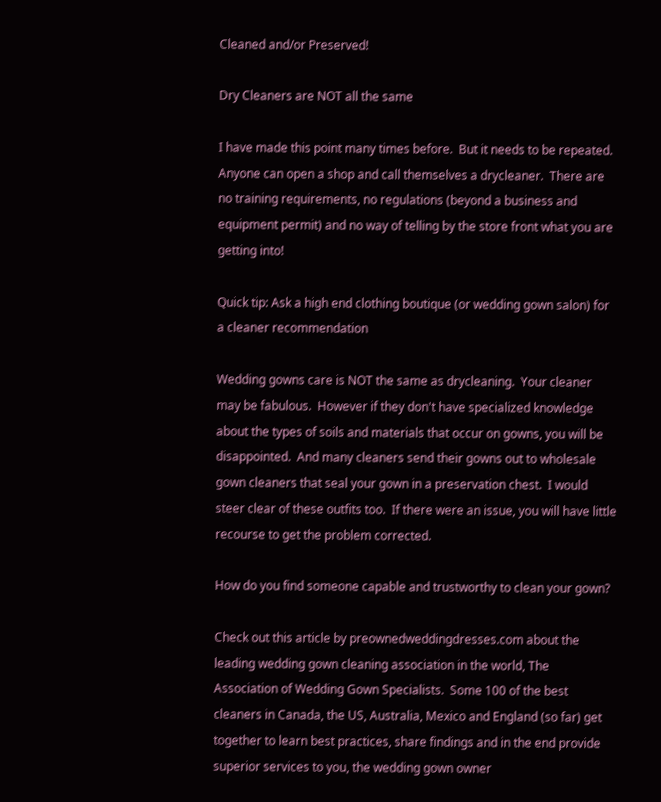Cleaned and/or Preserved!

Dry Cleaners are NOT all the same

I have made this point many times before.  But it needs to be repeated. Anyone can open a shop and call themselves a drycleaner.  There are no training requirements, no regulations (beyond a business and equipment permit) and no way of telling by the store front what you are getting into!

Quick tip: Ask a high end clothing boutique (or wedding gown salon) for a cleaner recommendation

Wedding gowns care is NOT the same as drycleaning.  Your cleaner may be fabulous.  However if they don't have specialized knowledge about the types of soils and materials that occur on gowns, you will be disappointed.  And many cleaners send their gowns out to wholesale gown cleaners that seal your gown in a preservation chest.  I would steer clear of these outfits too.  If there were an issue, you will have little recourse to get the problem corrected.

How do you find someone capable and trustworthy to clean your gown?

Check out this article by preownedweddingdresses.com about the leading wedding gown cleaning association in the world, The Association of Wedding Gown Specialists.  Some 100 of the best cleaners in Canada, the US, Australia, Mexico and England (so far) get together to learn best practices, share findings and in the end provide superior services to you, the wedding gown owner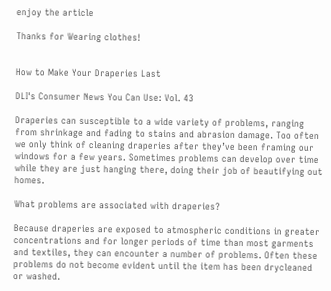enjoy the article

Thanks for Wearing clothes!


How to Make Your Draperies Last

DLI's Consumer News You Can Use: Vol. 43

Draperies can susceptible to a wide variety of problems, ranging from shrinkage and fading to stains and abrasion damage. Too often we only think of cleaning draperies after they’ve been framing our windows for a few years. Sometimes problems can develop over time while they are just hanging there, doing their job of beautifying out homes.

What problems are associated with draperies?

Because draperies are exposed to atmospheric conditions in greater concentrations and for longer periods of time than most garments and textiles, they can encounter a number of problems. Often these problems do not become evident until the item has been drycleaned or washed.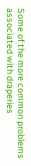Some of the more common problems associated with draperies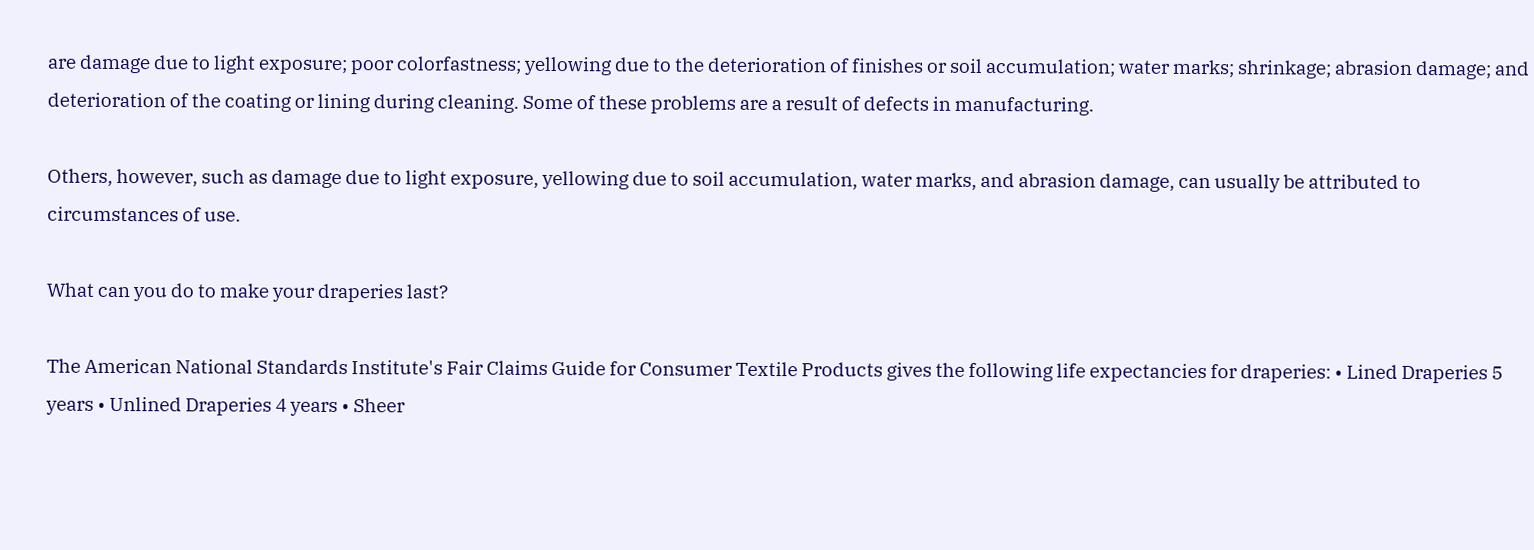are damage due to light exposure; poor colorfastness; yellowing due to the deterioration of finishes or soil accumulation; water marks; shrinkage; abrasion damage; and deterioration of the coating or lining during cleaning. Some of these problems are a result of defects in manufacturing.

Others, however, such as damage due to light exposure, yellowing due to soil accumulation, water marks, and abrasion damage, can usually be attributed to circumstances of use.

What can you do to make your draperies last?

The American National Standards Institute's Fair Claims Guide for Consumer Textile Products gives the following life expectancies for draperies: • Lined Draperies 5 years • Unlined Draperies 4 years • Sheer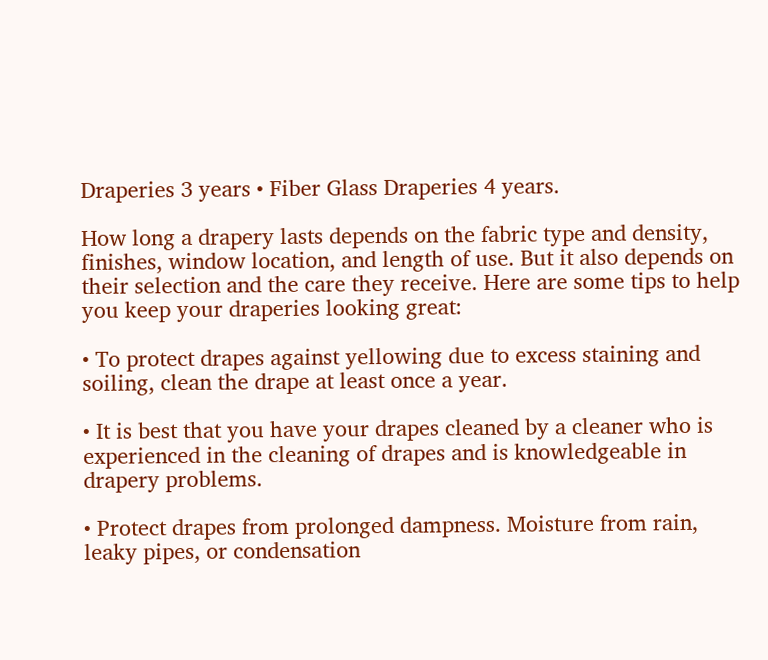Draperies 3 years • Fiber Glass Draperies 4 years.

How long a drapery lasts depends on the fabric type and density, finishes, window location, and length of use. But it also depends on their selection and the care they receive. Here are some tips to help you keep your draperies looking great:

• To protect drapes against yellowing due to excess staining and soiling, clean the drape at least once a year.

• It is best that you have your drapes cleaned by a cleaner who is experienced in the cleaning of drapes and is knowledgeable in drapery problems.

• Protect drapes from prolonged dampness. Moisture from rain, leaky pipes, or condensation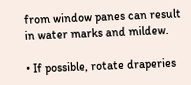from window panes can result in water marks and mildew.

• If possible, rotate draperies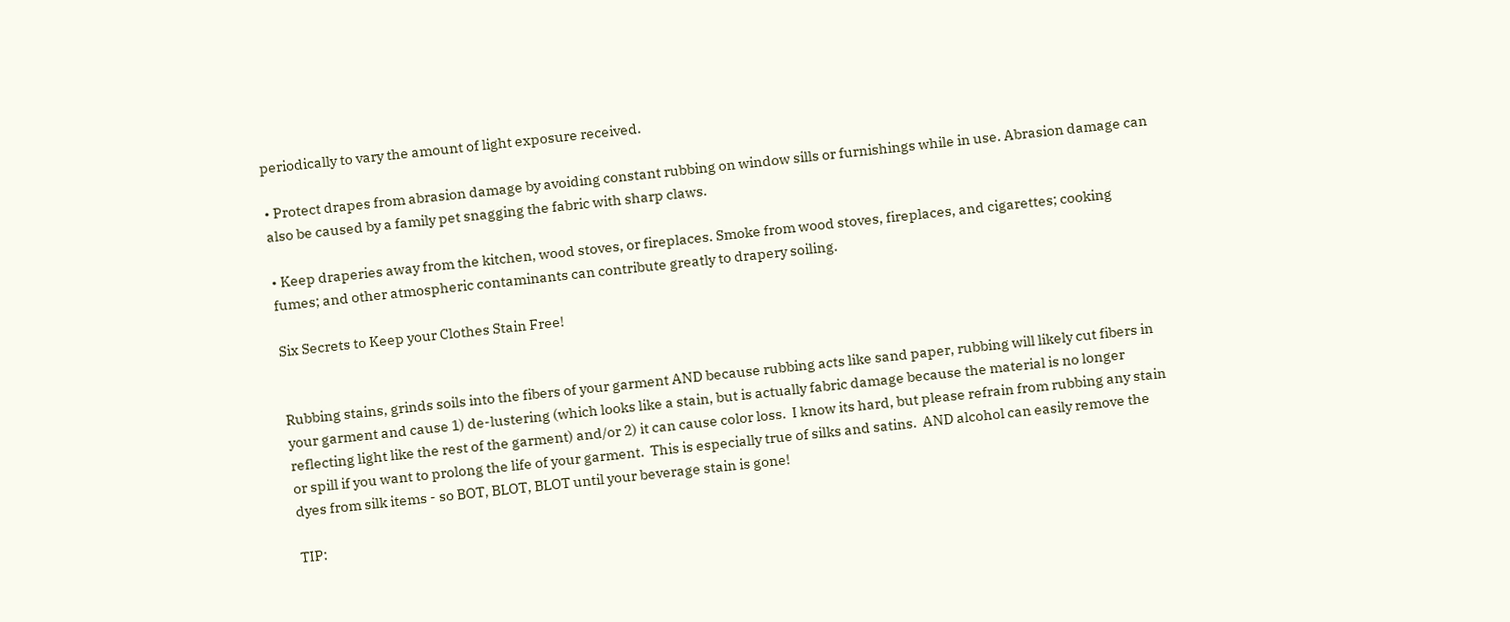periodically to vary the amount of light exposure received.

• Protect drapes from abrasion damage by avoiding constant rubbing on window sills or furnishings while in use. Abrasion damage can also be caused by a family pet snagging the fabric with sharp claws.

• Keep draperies away from the kitchen, wood stoves, or fireplaces. Smoke from wood stoves, fireplaces, and cigarettes; cooking fumes; and other atmospheric contaminants can contribute greatly to drapery soiling.

Six Secrets to Keep your Clothes Stain Free!


Rubbing stains, grinds soils into the fibers of your garment AND because rubbing acts like sand paper, rubbing will likely cut fibers in your garment and cause 1) de-lustering (which looks like a stain, but is actually fabric damage because the material is no longer reflecting light like the rest of the garment) and/or 2) it can cause color loss.  I know its hard, but please refrain from rubbing any stain or spill if you want to prolong the life of your garment.  This is especially true of silks and satins.  AND alcohol can easily remove the dyes from silk items - so BOT, BLOT, BLOT until your beverage stain is gone!

TIP: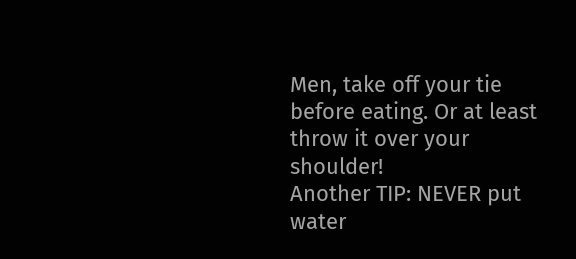Men, take off your tie before eating. Or at least throw it over your shoulder!
Another TIP: NEVER put water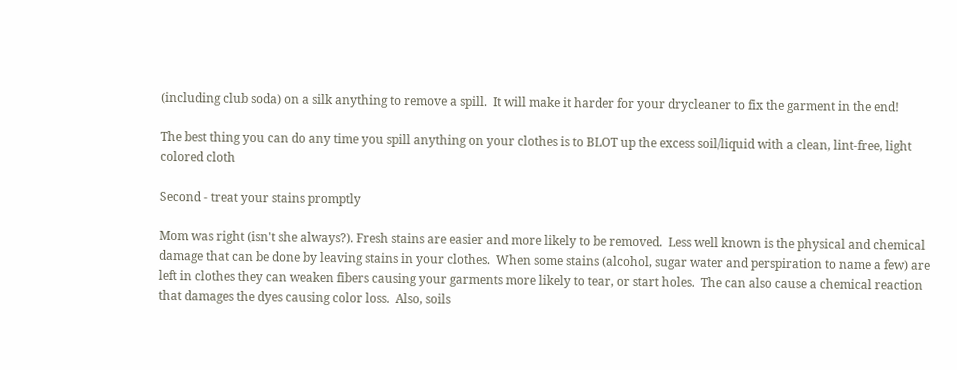(including club soda) on a silk anything to remove a spill.  It will make it harder for your drycleaner to fix the garment in the end!

The best thing you can do any time you spill anything on your clothes is to BLOT up the excess soil/liquid with a clean, lint-free, light colored cloth

Second - treat your stains promptly

Mom was right (isn't she always?). Fresh stains are easier and more likely to be removed.  Less well known is the physical and chemical damage that can be done by leaving stains in your clothes.  When some stains (alcohol, sugar water and perspiration to name a few) are left in clothes they can weaken fibers causing your garments more likely to tear, or start holes.  The can also cause a chemical reaction that damages the dyes causing color loss.  Also, soils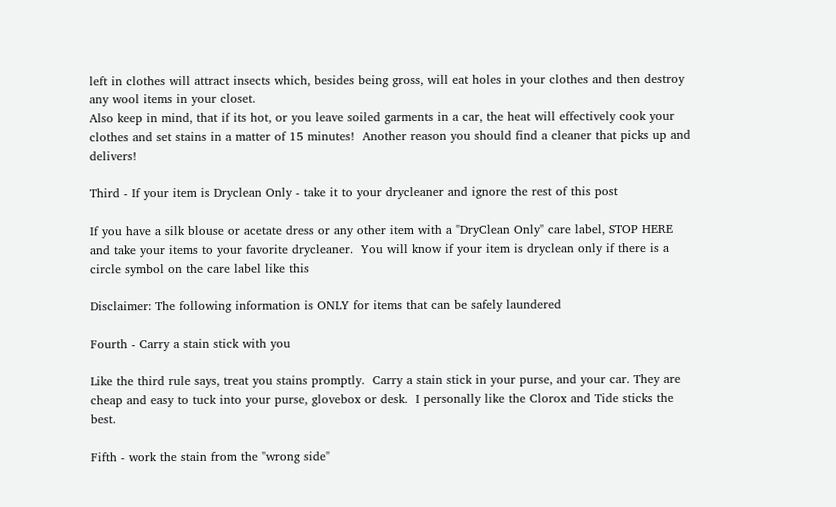left in clothes will attract insects which, besides being gross, will eat holes in your clothes and then destroy any wool items in your closet.
Also keep in mind, that if its hot, or you leave soiled garments in a car, the heat will effectively cook your clothes and set stains in a matter of 15 minutes!  Another reason you should find a cleaner that picks up and delivers!

Third - If your item is Dryclean Only - take it to your drycleaner and ignore the rest of this post

If you have a silk blouse or acetate dress or any other item with a "DryClean Only" care label, STOP HERE and take your items to your favorite drycleaner.  You will know if your item is dryclean only if there is a circle symbol on the care label like this

Disclaimer: The following information is ONLY for items that can be safely laundered

Fourth - Carry a stain stick with you

Like the third rule says, treat you stains promptly.  Carry a stain stick in your purse, and your car. They are cheap and easy to tuck into your purse, glovebox or desk.  I personally like the Clorox and Tide sticks the best.

Fifth - work the stain from the "wrong side"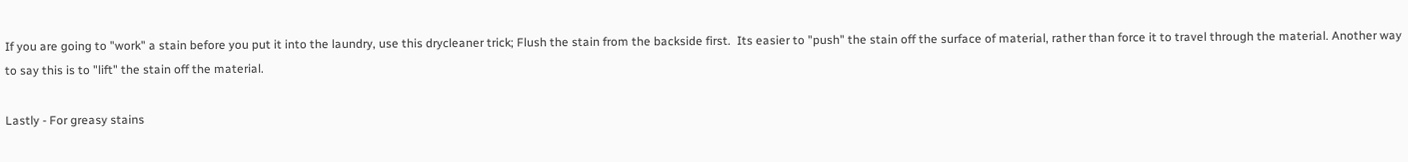If you are going to "work" a stain before you put it into the laundry, use this drycleaner trick; Flush the stain from the backside first.  Its easier to "push" the stain off the surface of material, rather than force it to travel through the material. Another way to say this is to "lift" the stain off the material.

Lastly - For greasy stains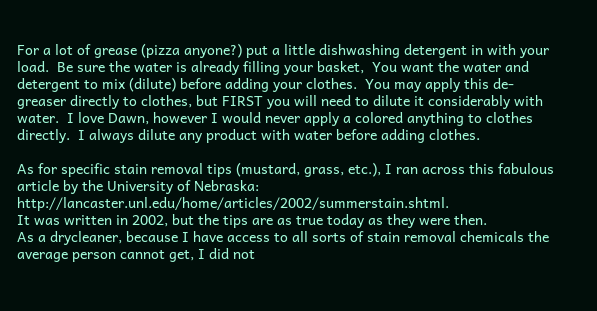For a lot of grease (pizza anyone?) put a little dishwashing detergent in with your load.  Be sure the water is already filling your basket,  You want the water and detergent to mix (dilute) before adding your clothes.  You may apply this de-greaser directly to clothes, but FIRST you will need to dilute it considerably with water.  I love Dawn, however I would never apply a colored anything to clothes directly.  I always dilute any product with water before adding clothes.

As for specific stain removal tips (mustard, grass, etc.), I ran across this fabulous article by the University of Nebraska:  http://lancaster.unl.edu/home/articles/2002/summerstain.shtml.
It was written in 2002, but the tips are as true today as they were then.
As a drycleaner, because I have access to all sorts of stain removal chemicals the average person cannot get, I did not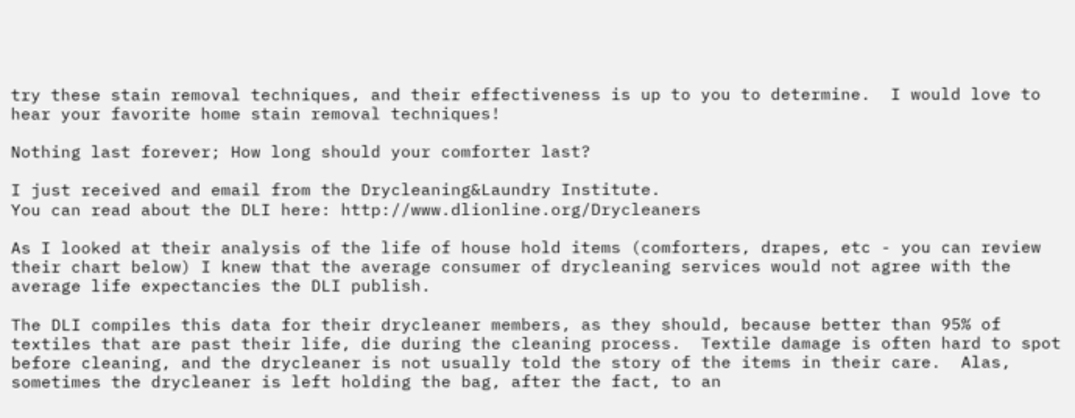try these stain removal techniques, and their effectiveness is up to you to determine.  I would love to hear your favorite home stain removal techniques!

Nothing last forever; How long should your comforter last?

I just received and email from the Drycleaning&Laundry Institute.
You can read about the DLI here: http://www.dlionline.org/Drycleaners

As I looked at their analysis of the life of house hold items (comforters, drapes, etc - you can review their chart below) I knew that the average consumer of drycleaning services would not agree with the average life expectancies the DLI publish.

The DLI compiles this data for their drycleaner members, as they should, because better than 95% of textiles that are past their life, die during the cleaning process.  Textile damage is often hard to spot before cleaning, and the drycleaner is not usually told the story of the items in their care.  Alas, sometimes the drycleaner is left holding the bag, after the fact, to an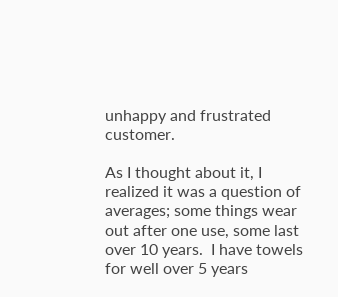unhappy and frustrated customer.

As I thought about it, I realized it was a question of averages; some things wear out after one use, some last over 10 years.  I have towels for well over 5 years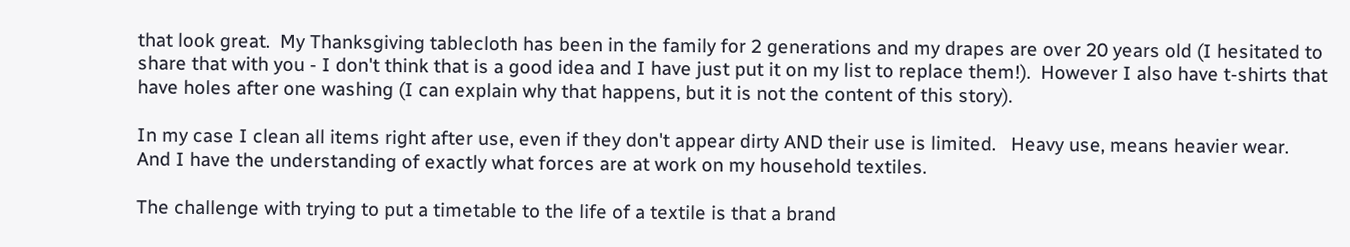that look great.  My Thanksgiving tablecloth has been in the family for 2 generations and my drapes are over 20 years old (I hesitated to share that with you - I don't think that is a good idea and I have just put it on my list to replace them!).  However I also have t-shirts that have holes after one washing (I can explain why that happens, but it is not the content of this story).

In my case I clean all items right after use, even if they don't appear dirty AND their use is limited.   Heavy use, means heavier wear.  And I have the understanding of exactly what forces are at work on my household textiles.

The challenge with trying to put a timetable to the life of a textile is that a brand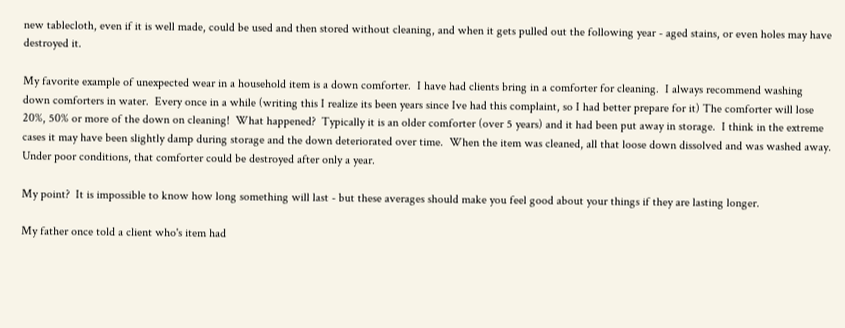new tablecloth, even if it is well made, could be used and then stored without cleaning, and when it gets pulled out the following year - aged stains, or even holes may have destroyed it.

My favorite example of unexpected wear in a household item is a down comforter.  I have had clients bring in a comforter for cleaning.  I always recommend washing down comforters in water.  Every once in a while (writing this I realize its been years since Ive had this complaint, so I had better prepare for it) The comforter will lose 20%, 50% or more of the down on cleaning!  What happened?  Typically it is an older comforter (over 5 years) and it had been put away in storage.  I think in the extreme cases it may have been slightly damp during storage and the down deteriorated over time.  When the item was cleaned, all that loose down dissolved and was washed away.  Under poor conditions, that comforter could be destroyed after only a year.

My point?  It is impossible to know how long something will last - but these averages should make you feel good about your things if they are lasting longer.

My father once told a client who's item had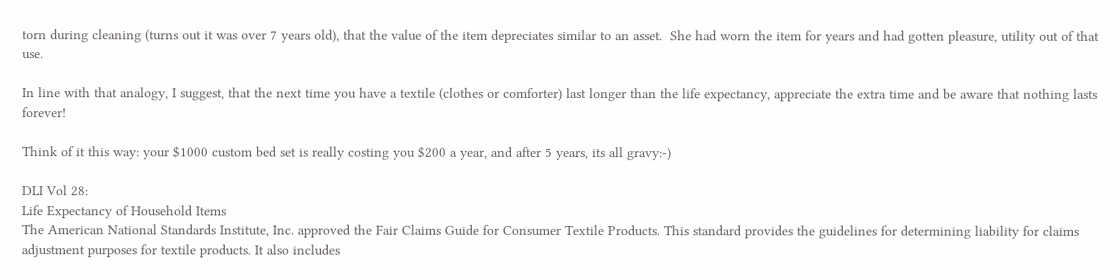torn during cleaning (turns out it was over 7 years old), that the value of the item depreciates similar to an asset.  She had worn the item for years and had gotten pleasure, utility out of that use.

In line with that analogy, I suggest, that the next time you have a textile (clothes or comforter) last longer than the life expectancy, appreciate the extra time and be aware that nothing lasts forever!

Think of it this way: your $1000 custom bed set is really costing you $200 a year, and after 5 years, its all gravy:-)

DLI Vol 28:
Life Expectancy of Household Items
The American National Standards Institute, Inc. approved the Fair Claims Guide for Consumer Textile Products. This standard provides the guidelines for determining liability for claims adjustment purposes for textile products. It also includes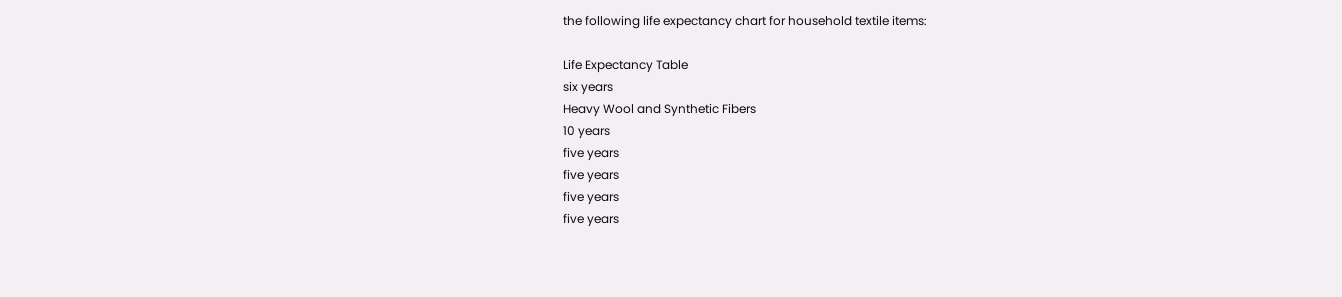the following life expectancy chart for household textile items:

Life Expectancy Table
six years
Heavy Wool and Synthetic Fibers
10 years
five years
five years
five years
five years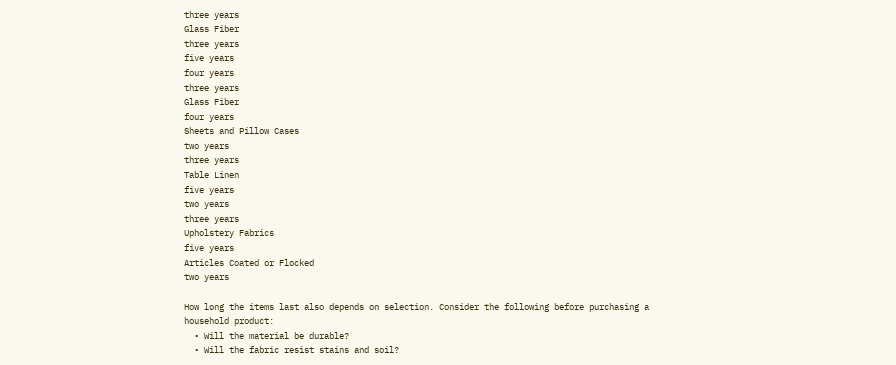three years
Glass Fiber
three years
five years
four years
three years
Glass Fiber
four years
Sheets and Pillow Cases
two years
three years
Table Linen
five years
two years
three years
Upholstery Fabrics
five years
Articles Coated or Flocked
two years

How long the items last also depends on selection. Consider the following before purchasing a household product:
  • Will the material be durable?
  • Will the fabric resist stains and soil?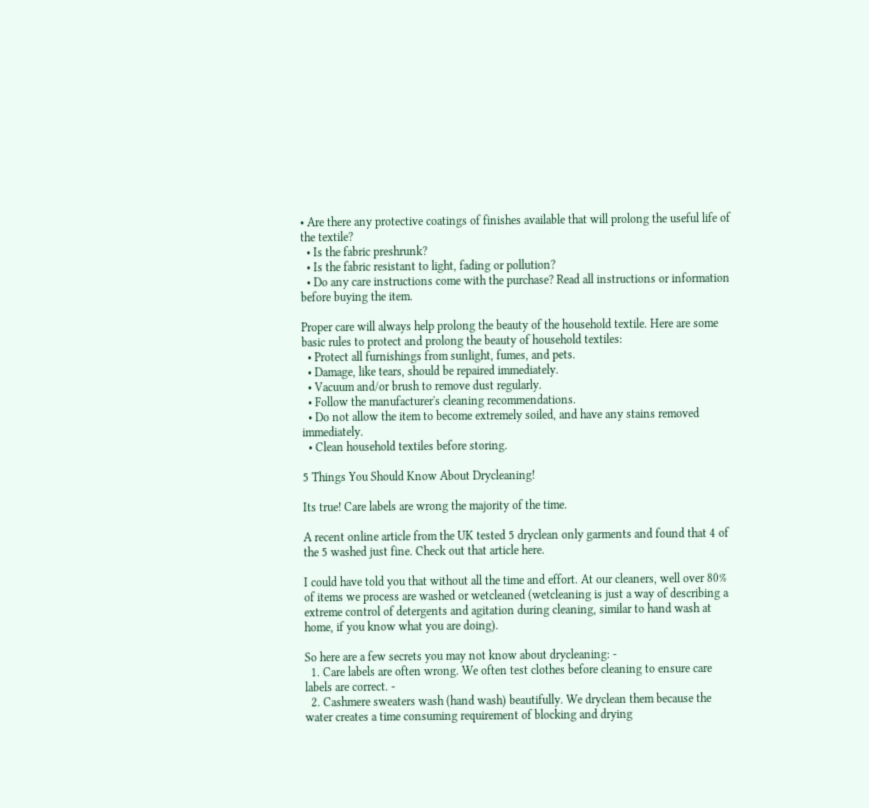• Are there any protective coatings of finishes available that will prolong the useful life of the textile?
  • Is the fabric preshrunk?
  • Is the fabric resistant to light, fading or pollution?
  • Do any care instructions come with the purchase? Read all instructions or information before buying the item.

Proper care will always help prolong the beauty of the household textile. Here are some basic rules to protect and prolong the beauty of household textiles:
  • Protect all furnishings from sunlight, fumes, and pets.
  • Damage, like tears, should be repaired immediately.
  • Vacuum and/or brush to remove dust regularly.
  • Follow the manufacturer's cleaning recommendations.
  • Do not allow the item to become extremely soiled, and have any stains removed immediately.
  • Clean household textiles before storing.

5 Things You Should Know About Drycleaning!

Its true! Care labels are wrong the majority of the time.

A recent online article from the UK tested 5 dryclean only garments and found that 4 of the 5 washed just fine. Check out that article here.

I could have told you that without all the time and effort. At our cleaners, well over 80% of items we process are washed or wetcleaned (wetcleaning is just a way of describing a extreme control of detergents and agitation during cleaning, similar to hand wash at home, if you know what you are doing).

So here are a few secrets you may not know about drycleaning: -
  1. Care labels are often wrong. We often test clothes before cleaning to ensure care labels are correct. -
  2. Cashmere sweaters wash (hand wash) beautifully. We dryclean them because the water creates a time consuming requirement of blocking and drying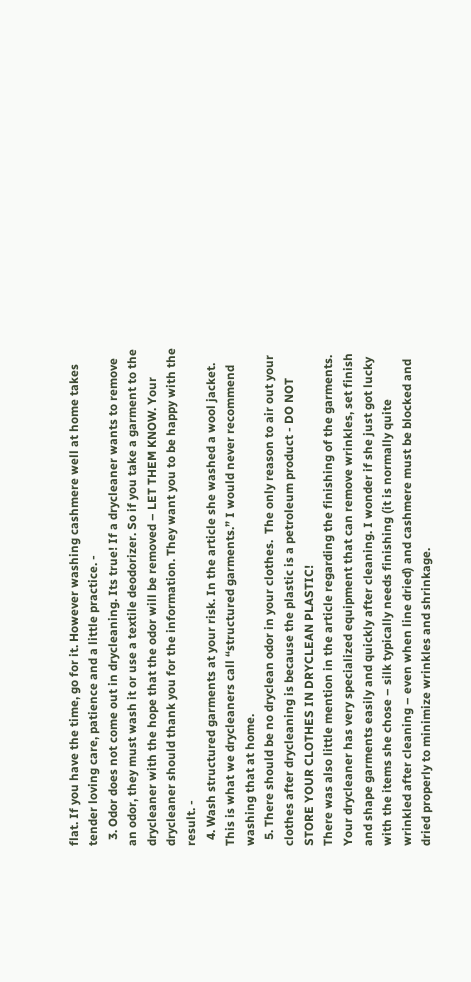flat. If you have the time, go for it. However washing cashmere well at home takes tender loving care, patience and a little practice. -
  3. Odor does not come out in drycleaning. Its true! If a drycleaner wants to remove an odor, they must wash it or use a textile deodorizer. So if you take a garment to the drycleaner with the hope that the odor will be removed – LET THEM KNOW. Your drycleaner should thank you for the information. They want you to be happy with the result. -
  4. Wash structured garments at your risk. In the article she washed a wool jacket. This is what we drycleaners call “structured garments.” I would never recommend washing that at home.
  5. There should be no dryclean odor in your clothes.  The only reason to air out your clothes after drycleaning is because the plastic is a petroleum product - DO NOT STORE YOUR CLOTHES IN DRYCLEAN PLASTIC!
There was also little mention in the article regarding the finishing of the garments. Your drycleaner has very specialized equipment that can remove wrinkles, set finish and shape garments easily and quickly after cleaning. I wonder if she just got lucky with the items she chose – silk typically needs finishing (it is normally quite wrinkled after cleaning – even when line dried) and cashmere must be blocked and dried properly to minimize wrinkles and shrinkage.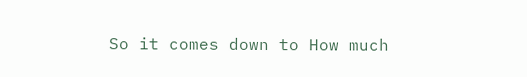So it comes down to How much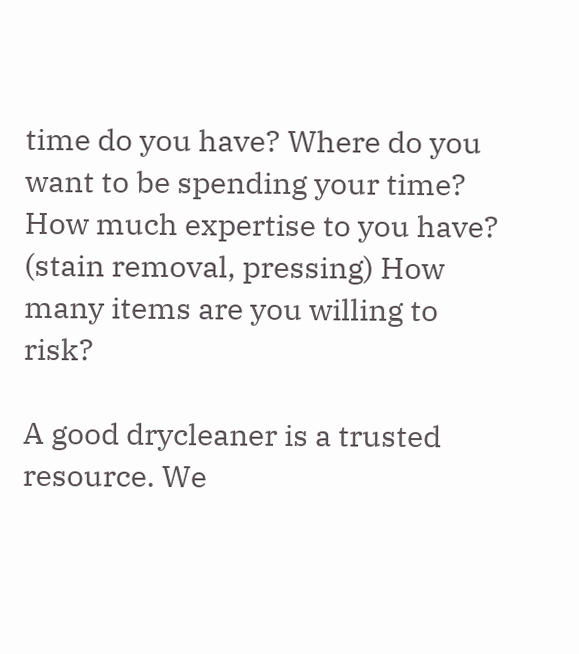time do you have? Where do you want to be spending your time? How much expertise to you have? (stain removal, pressing) How many items are you willing to risk?

A good drycleaner is a trusted resource. We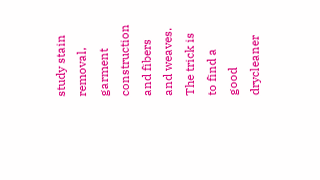study stain removal, garment construction and fibers and weaves. The trick is to find a good drycleaner